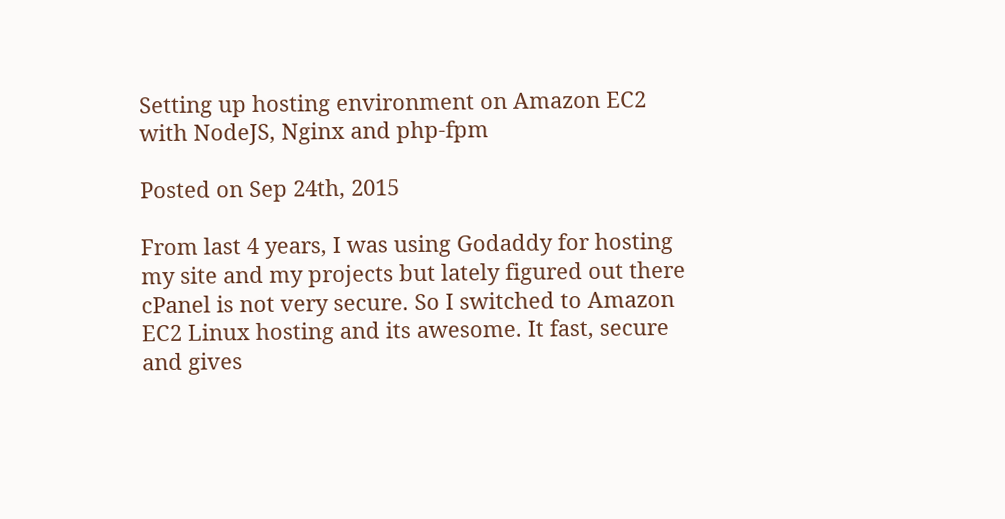Setting up hosting environment on Amazon EC2 with NodeJS, Nginx and php-fpm

Posted on Sep 24th, 2015

From last 4 years, I was using Godaddy for hosting my site and my projects but lately figured out there cPanel is not very secure. So I switched to Amazon EC2 Linux hosting and its awesome. It fast, secure and gives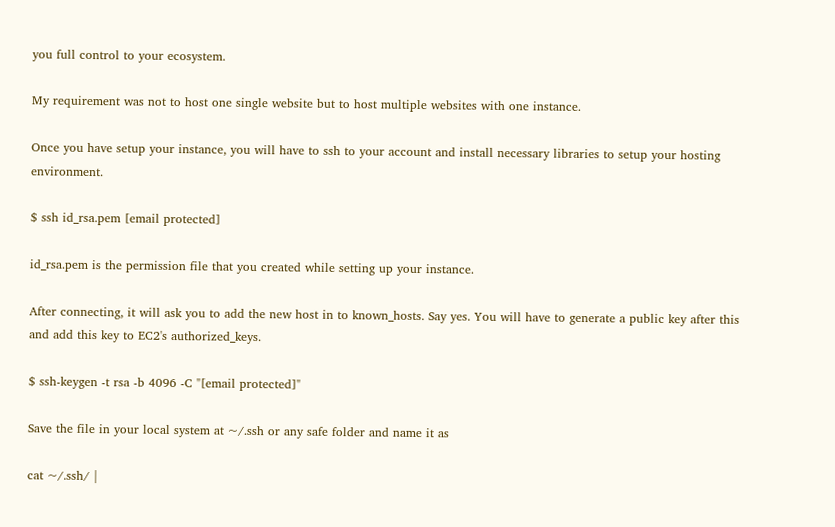you full control to your ecosystem.

My requirement was not to host one single website but to host multiple websites with one instance.

Once you have setup your instance, you will have to ssh to your account and install necessary libraries to setup your hosting environment.

$ ssh id_rsa.pem [email protected]

id_rsa.pem is the permission file that you created while setting up your instance.

After connecting, it will ask you to add the new host in to known_hosts. Say yes. You will have to generate a public key after this and add this key to EC2's authorized_keys.

$ ssh-keygen -t rsa -b 4096 -C "[email protected]"

Save the file in your local system at ~/.ssh or any safe folder and name it as

cat ~/.ssh/ |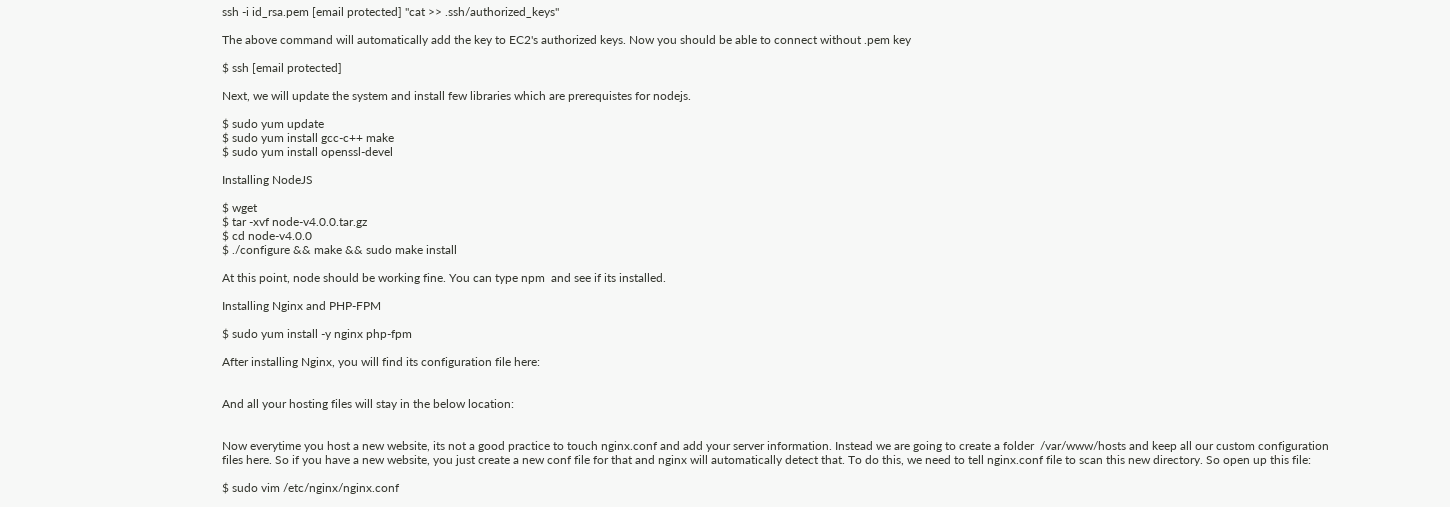ssh -i id_rsa.pem [email protected] "cat >> .ssh/authorized_keys"

The above command will automatically add the key to EC2's authorized keys. Now you should be able to connect without .pem key

$ ssh [email protected]

Next, we will update the system and install few libraries which are prerequistes for nodejs.

$ sudo yum update
$ sudo yum install gcc-c++ make
$ sudo yum install openssl-devel

Installing NodeJS

$ wget
$ tar -xvf node-v4.0.0.tar.gz
$ cd node-v4.0.0
$ ./configure && make && sudo make install

At this point, node should be working fine. You can type npm  and see if its installed.

Installing Nginx and PHP-FPM

$ sudo yum install -y nginx php-fpm

After installing Nginx, you will find its configuration file here:


And all your hosting files will stay in the below location:


Now everytime you host a new website, its not a good practice to touch nginx.conf and add your server information. Instead we are going to create a folder  /var/www/hosts and keep all our custom configuration files here. So if you have a new website, you just create a new conf file for that and nginx will automatically detect that. To do this, we need to tell nginx.conf file to scan this new directory. So open up this file:

$ sudo vim /etc/nginx/nginx.conf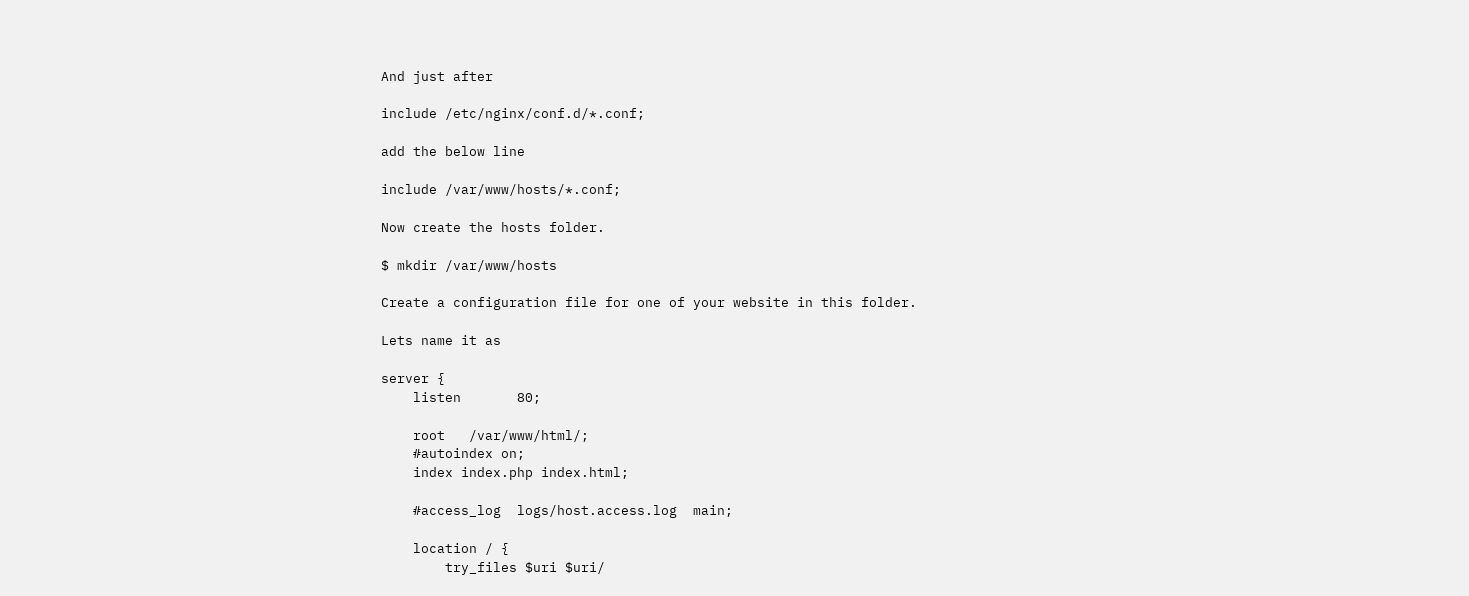And just after

include /etc/nginx/conf.d/*.conf;

add the below line

include /var/www/hosts/*.conf;

Now create the hosts folder.

$ mkdir /var/www/hosts

Create a configuration file for one of your website in this folder.

Lets name it as

server {
    listen       80;

    root   /var/www/html/;
    #autoindex on;
    index index.php index.html;

    #access_log  logs/host.access.log  main;

    location / {
        try_files $uri $uri/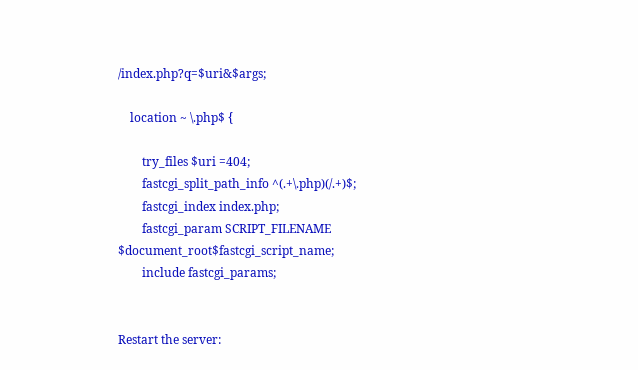/index.php?q=$uri&$args;

    location ~ \.php$ {

        try_files $uri =404;
        fastcgi_split_path_info ^(.+\.php)(/.+)$;
        fastcgi_index index.php;
        fastcgi_param SCRIPT_FILENAME $document_root$fastcgi_script_name;
        include fastcgi_params;


Restart the server: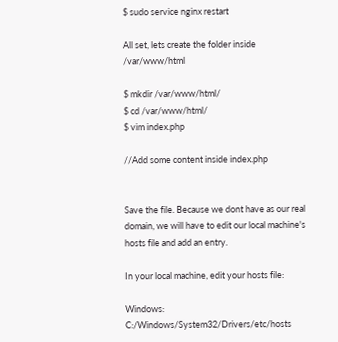$ sudo service nginx restart

All set, lets create the folder inside /var/www/html

$ mkdir /var/www/html/
$ cd /var/www/html/
$ vim index.php

//Add some content inside index.php


Save the file. Because we dont have as our real domain, we will have to edit our local machine's hosts file and add an entry.

In your local machine, edit your hosts file:

Windows: C:/Windows/System32/Drivers/etc/hosts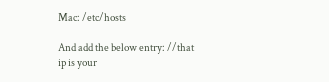Mac: /etc/hosts

And add the below entry: //that ip is your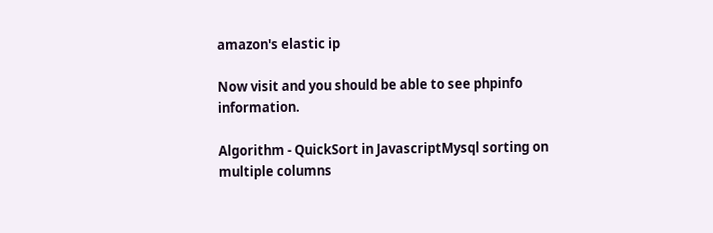amazon's elastic ip

Now visit and you should be able to see phpinfo information.

Algorithm - QuickSort in JavascriptMysql sorting on multiple columns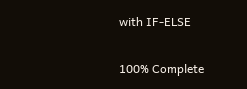with IF-ELSE

100% Complete